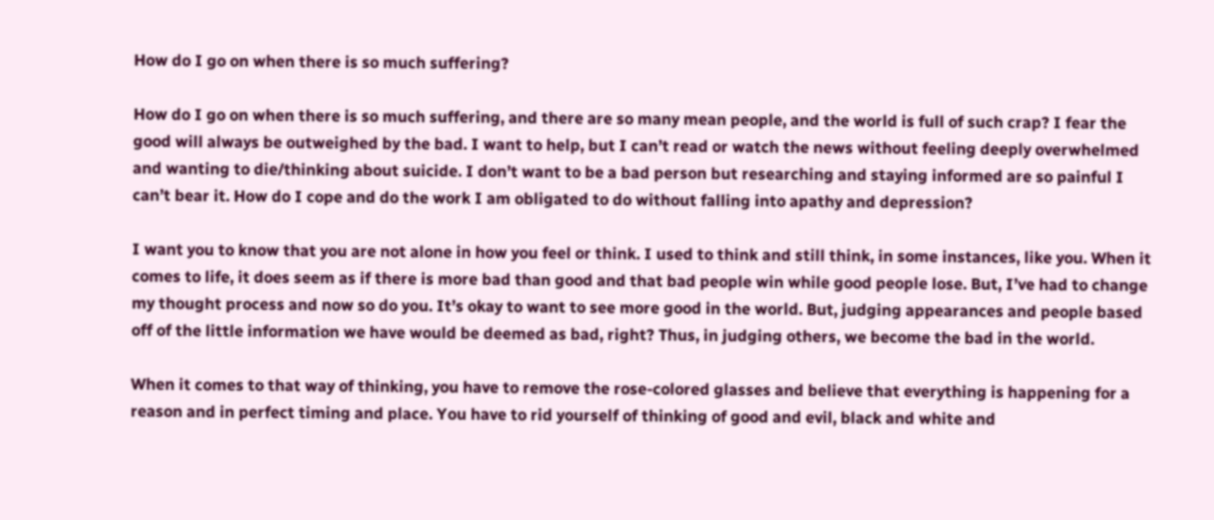How do I go on when there is so much suffering?

How do I go on when there is so much suffering, and there are so many mean people, and the world is full of such crap? I fear the good will always be outweighed by the bad. I want to help, but I can’t read or watch the news without feeling deeply overwhelmed and wanting to die/thinking about suicide. I don’t want to be a bad person but researching and staying informed are so painful I can’t bear it. How do I cope and do the work I am obligated to do without falling into apathy and depression?

I want you to know that you are not alone in how you feel or think. I used to think and still think, in some instances, like you. When it comes to life, it does seem as if there is more bad than good and that bad people win while good people lose. But, I’ve had to change my thought process and now so do you. It’s okay to want to see more good in the world. But, judging appearances and people based off of the little information we have would be deemed as bad, right? Thus, in judging others, we become the bad in the world.

When it comes to that way of thinking, you have to remove the rose-colored glasses and believe that everything is happening for a reason and in perfect timing and place. You have to rid yourself of thinking of good and evil, black and white and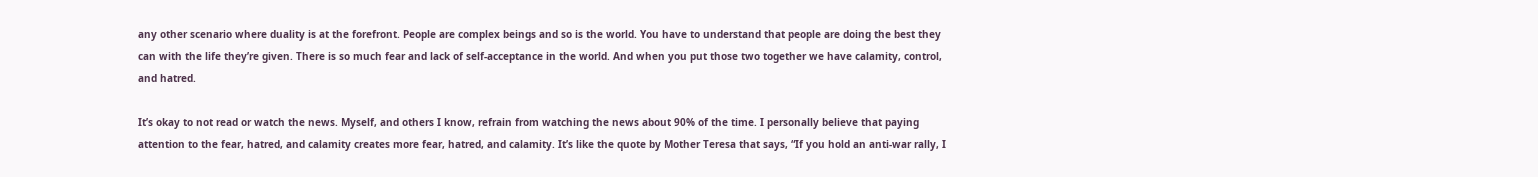any other scenario where duality is at the forefront. People are complex beings and so is the world. You have to understand that people are doing the best they can with the life they’re given. There is so much fear and lack of self-acceptance in the world. And when you put those two together we have calamity, control, and hatred.

It’s okay to not read or watch the news. Myself, and others I know, refrain from watching the news about 90% of the time. I personally believe that paying attention to the fear, hatred, and calamity creates more fear, hatred, and calamity. It’s like the quote by Mother Teresa that says, “If you hold an anti-war rally, I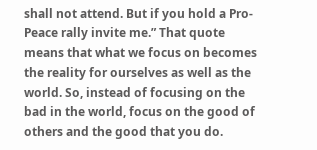shall not attend. But if you hold a Pro-Peace rally invite me.” That quote means that what we focus on becomes the reality for ourselves as well as the world. So, instead of focusing on the bad in the world, focus on the good of others and the good that you do.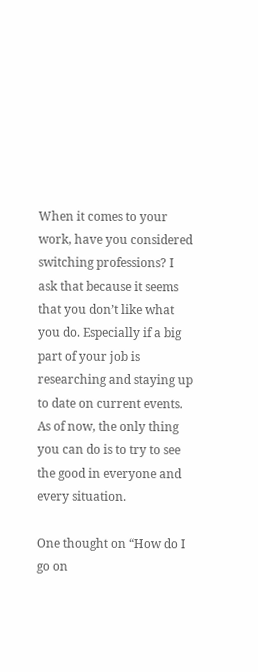When it comes to your work, have you considered switching professions? I ask that because it seems that you don’t like what you do. Especially if a big part of your job is researching and staying up to date on current events. As of now, the only thing you can do is to try to see the good in everyone and every situation.

One thought on “How do I go on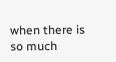when there is so much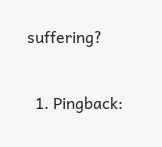suffering?

  1. Pingback: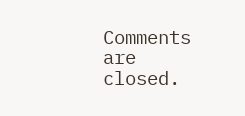Comments are closed.